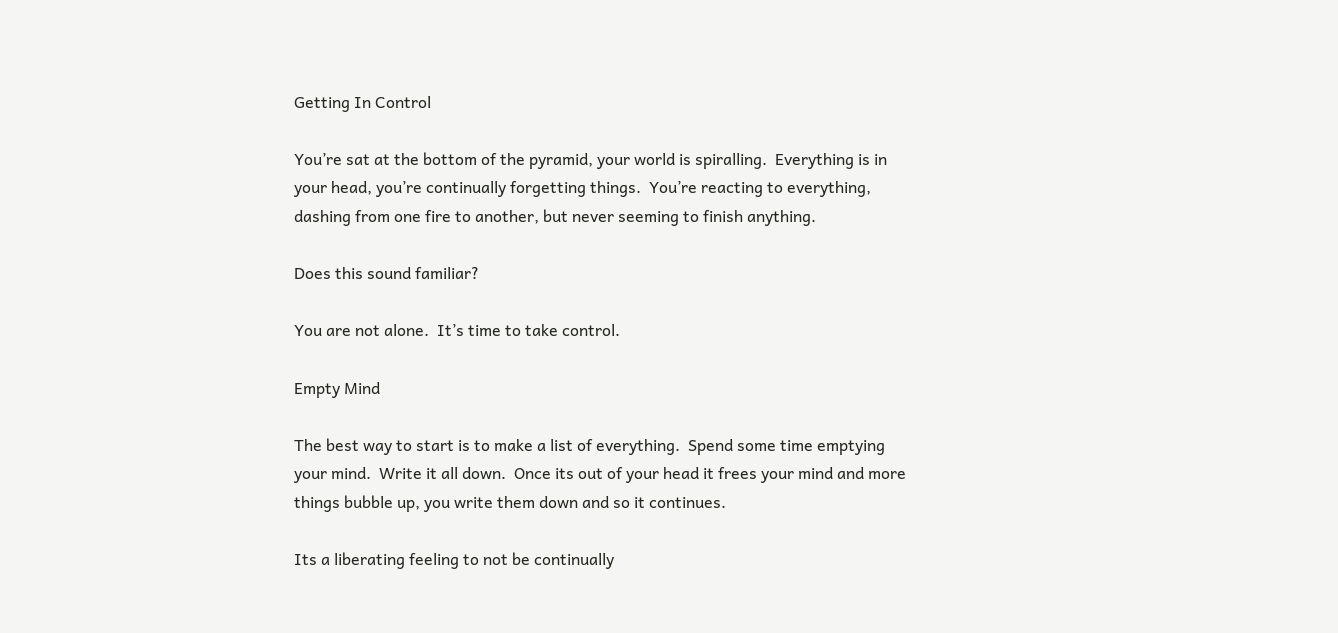Getting In Control

You’re sat at the bottom of the pyramid, your world is spiralling.  Everything is in your head, you’re continually forgetting things.  You’re reacting to everything, dashing from one fire to another, but never seeming to finish anything.

Does this sound familiar?

You are not alone.  It’s time to take control.

Empty Mind

The best way to start is to make a list of everything.  Spend some time emptying your mind.  Write it all down.  Once its out of your head it frees your mind and more things bubble up, you write them down and so it continues.

Its a liberating feeling to not be continually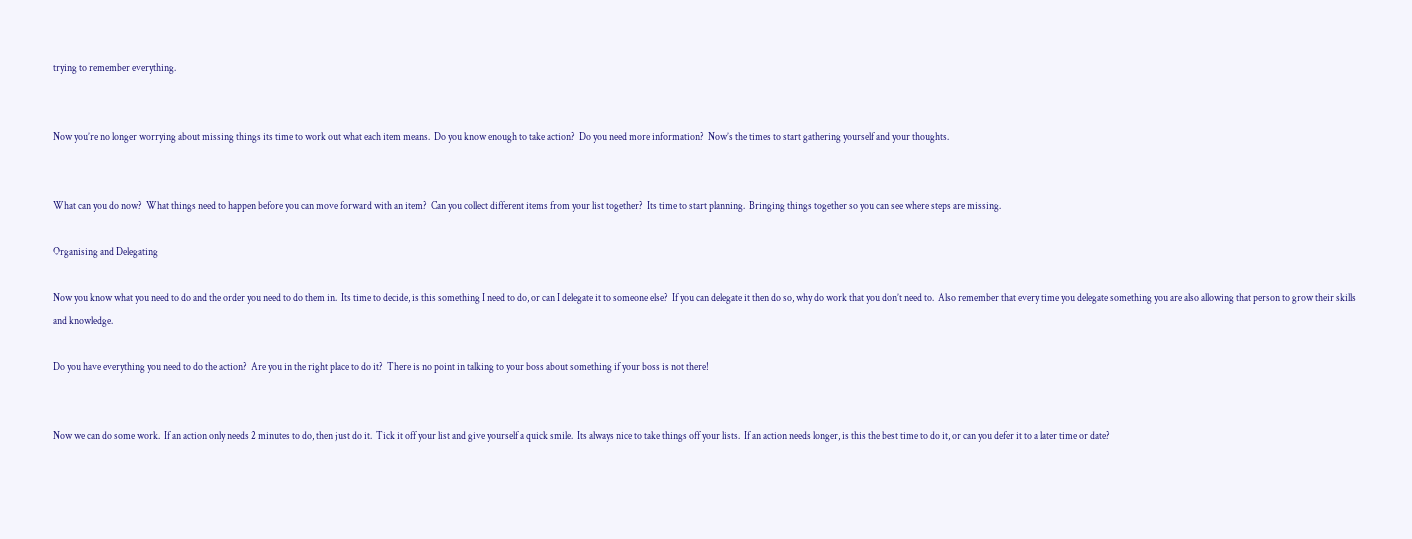trying to remember everything.


Now you’re no longer worrying about missing things its time to work out what each item means.  Do you know enough to take action?  Do you need more information?  Now’s the times to start gathering yourself and your thoughts.


What can you do now?  What things need to happen before you can move forward with an item?  Can you collect different items from your list together?  Its time to start planning.  Bringing things together so you can see where steps are missing.

Organising and Delegating

Now you know what you need to do and the order you need to do them in.  Its time to decide, is this something I need to do, or can I delegate it to someone else?  If you can delegate it then do so, why do work that you don’t need to.  Also remember that every time you delegate something you are also allowing that person to grow their skills and knowledge.

Do you have everything you need to do the action?  Are you in the right place to do it?  There is no point in talking to your boss about something if your boss is not there!


Now we can do some work.  If an action only needs 2 minutes to do, then just do it.  Tick it off your list and give yourself a quick smile.  Its always nice to take things off your lists.  If an action needs longer, is this the best time to do it, or can you defer it to a later time or date?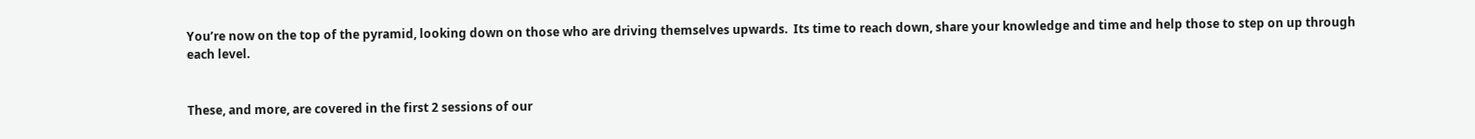You’re now on the top of the pyramid, looking down on those who are driving themselves upwards.  Its time to reach down, share your knowledge and time and help those to step on up through each level.


These, and more, are covered in the first 2 sessions of our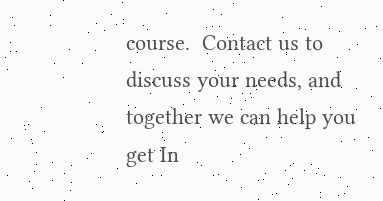course.  Contact us to discuss your needs, and together we can help you get In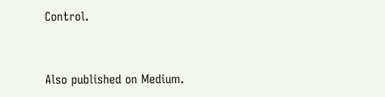Control.


Also published on Medium.